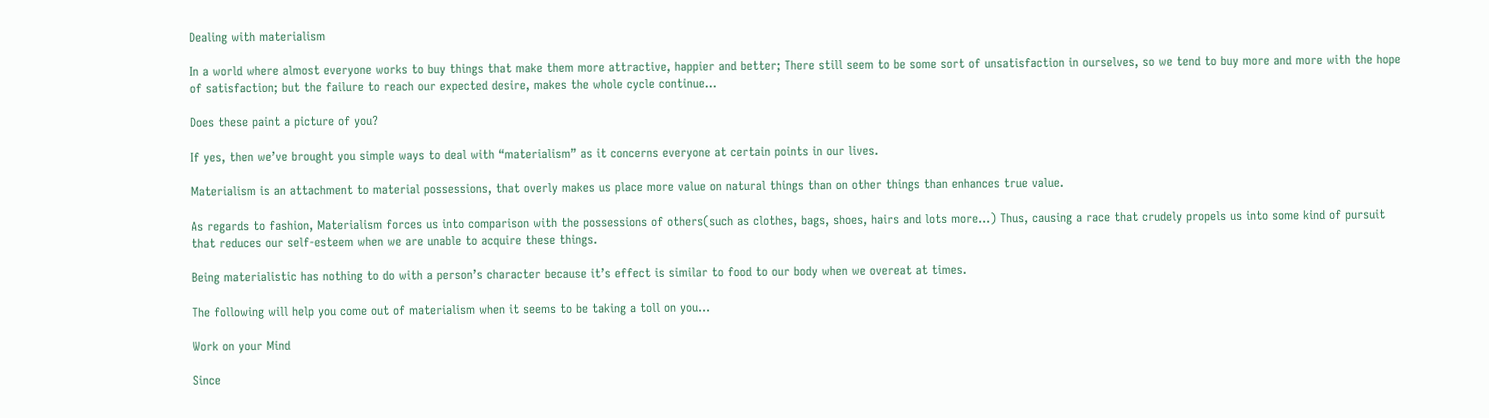Dealing with materialism

In a world where almost everyone works to buy things that make them more attractive, happier and better; There still seem to be some sort of unsatisfaction in ourselves, so we tend to buy more and more with the hope of satisfaction; but the failure to reach our expected desire, makes the whole cycle continue…

Does these paint a picture of you?

If yes, then we’ve brought you simple ways to deal with “materialism” as it concerns everyone at certain points in our lives.

Materialism is an attachment to material possessions, that overly makes us place more value on natural things than on other things than enhances true value.

As regards to fashion, Materialism forces us into comparison with the possessions of others(such as clothes, bags, shoes, hairs and lots more…) Thus, causing a race that crudely propels us into some kind of pursuit that reduces our self-esteem when we are unable to acquire these things.

Being materialistic has nothing to do with a person’s character because it’s effect is similar to food to our body when we overeat at times.

The following will help you come out of materialism when it seems to be taking a toll on you…

Work on your Mind

Since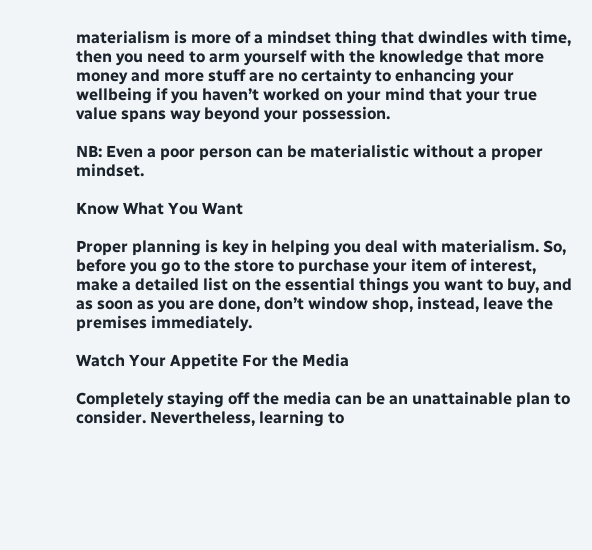materialism is more of a mindset thing that dwindles with time, then you need to arm yourself with the knowledge that more money and more stuff are no certainty to enhancing your wellbeing if you haven’t worked on your mind that your true value spans way beyond your possession.

NB: Even a poor person can be materialistic without a proper mindset.

Know What You Want

Proper planning is key in helping you deal with materialism. So, before you go to the store to purchase your item of interest, make a detailed list on the essential things you want to buy, and as soon as you are done, don’t window shop, instead, leave the premises immediately.

Watch Your Appetite For the Media

Completely staying off the media can be an unattainable plan to consider. Nevertheless, learning to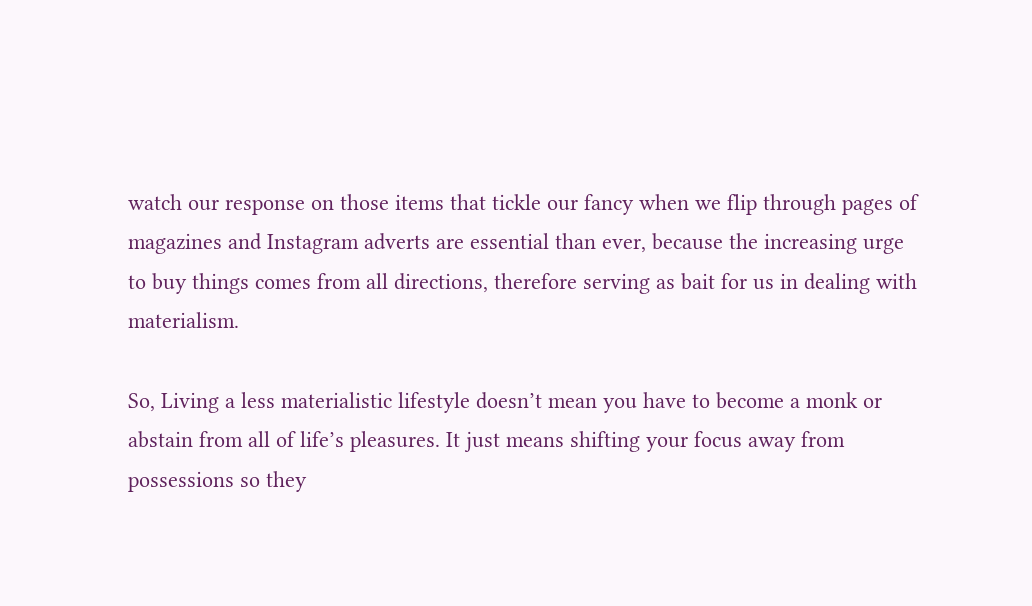watch our response on those items that tickle our fancy when we flip through pages of magazines and Instagram adverts are essential than ever, because the increasing urge to buy things comes from all directions, therefore serving as bait for us in dealing with materialism.

So, Living a less materialistic lifestyle doesn’t mean you have to become a monk or abstain from all of life’s pleasures. It just means shifting your focus away from possessions so they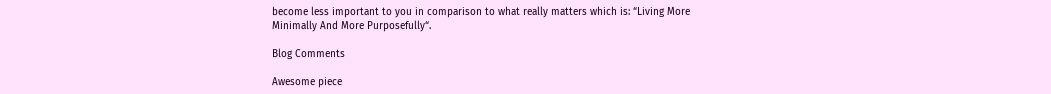become less important to you in comparison to what really matters which is: “Living More Minimally And More Purposefully“.

Blog Comments

Awesome piece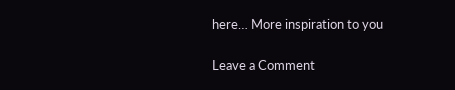here… More inspiration to you

Leave a Comment